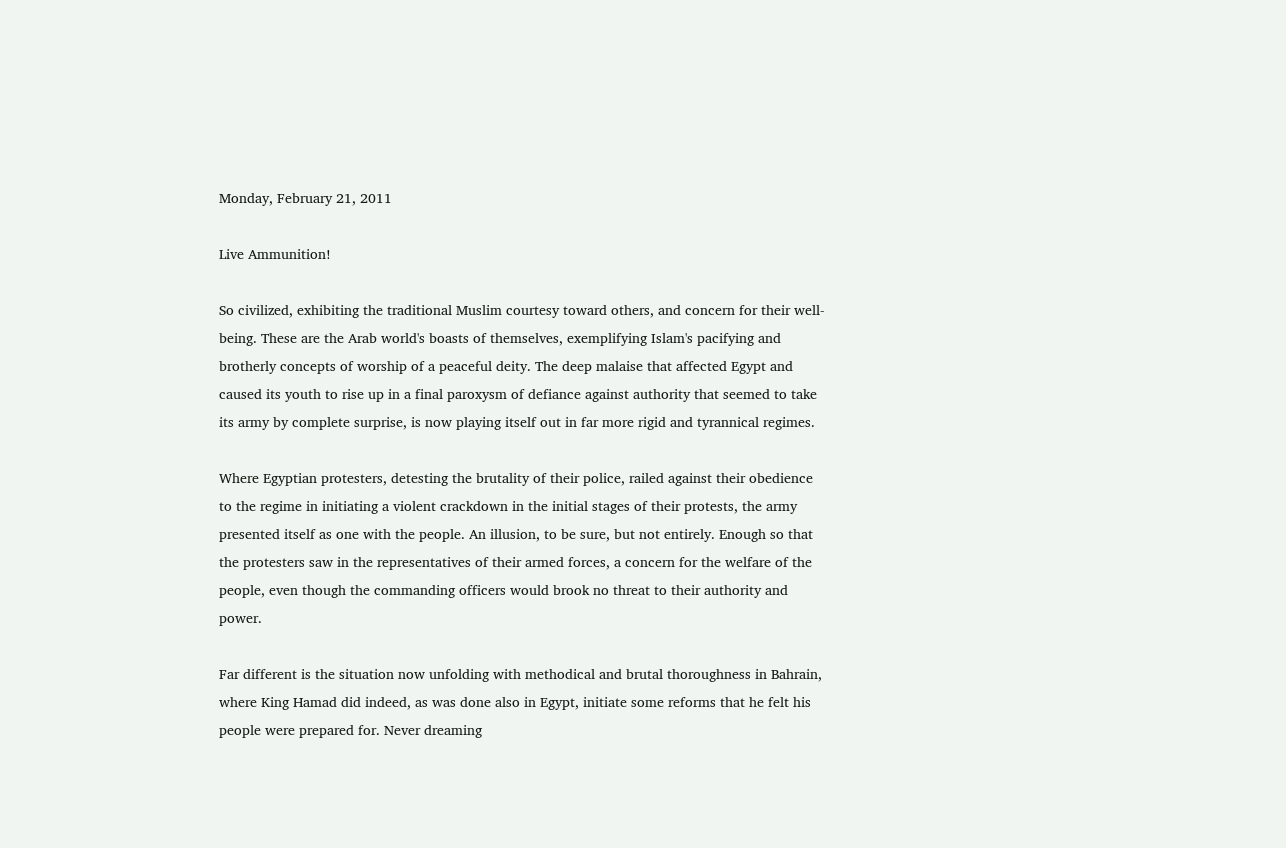Monday, February 21, 2011

Live Ammunition!

So civilized, exhibiting the traditional Muslim courtesy toward others, and concern for their well-being. These are the Arab world's boasts of themselves, exemplifying Islam's pacifying and brotherly concepts of worship of a peaceful deity. The deep malaise that affected Egypt and caused its youth to rise up in a final paroxysm of defiance against authority that seemed to take its army by complete surprise, is now playing itself out in far more rigid and tyrannical regimes.

Where Egyptian protesters, detesting the brutality of their police, railed against their obedience to the regime in initiating a violent crackdown in the initial stages of their protests, the army presented itself as one with the people. An illusion, to be sure, but not entirely. Enough so that the protesters saw in the representatives of their armed forces, a concern for the welfare of the people, even though the commanding officers would brook no threat to their authority and power.

Far different is the situation now unfolding with methodical and brutal thoroughness in Bahrain, where King Hamad did indeed, as was done also in Egypt, initiate some reforms that he felt his people were prepared for. Never dreaming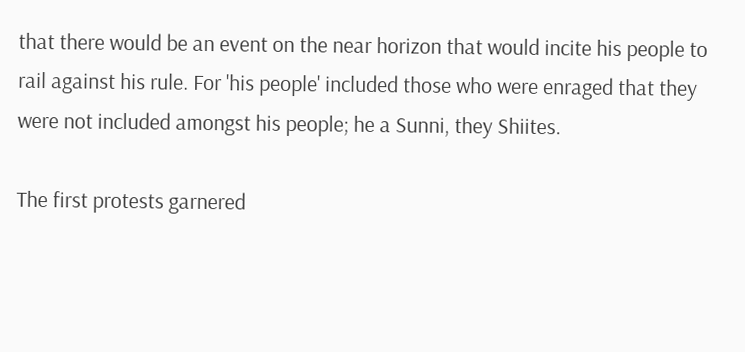that there would be an event on the near horizon that would incite his people to rail against his rule. For 'his people' included those who were enraged that they were not included amongst his people; he a Sunni, they Shiites.

The first protests garnered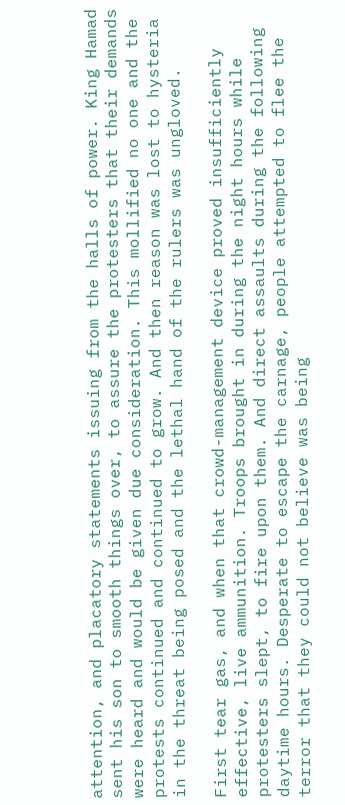attention, and placatory statements issuing from the halls of power. King Hamad sent his son to smooth things over, to assure the protesters that their demands were heard and would be given due consideration. This mollified no one and the protests continued and continued to grow. And then reason was lost to hysteria in the threat being posed and the lethal hand of the rulers was ungloved.

First tear gas, and when that crowd-management device proved insufficiently effective, live ammunition. Troops brought in during the night hours while protesters slept, to fire upon them. And direct assaults during the following daytime hours. Desperate to escape the carnage, people attempted to flee the terror that they could not believe was being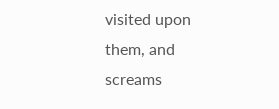visited upon them, and screams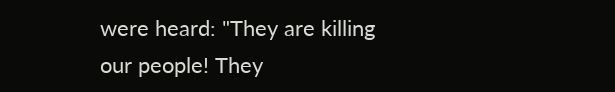were heard: "They are killing our people! They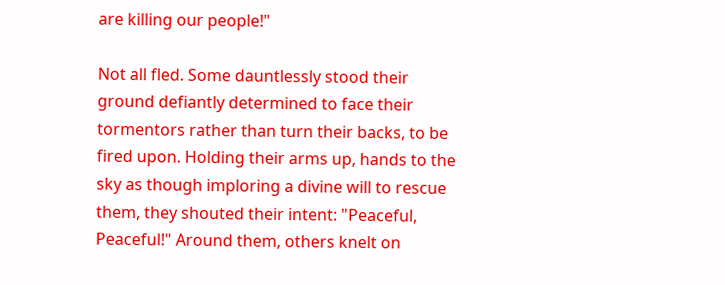are killing our people!"

Not all fled. Some dauntlessly stood their ground defiantly determined to face their tormentors rather than turn their backs, to be fired upon. Holding their arms up, hands to the sky as though imploring a divine will to rescue them, they shouted their intent: "Peaceful, Peaceful!" Around them, others knelt on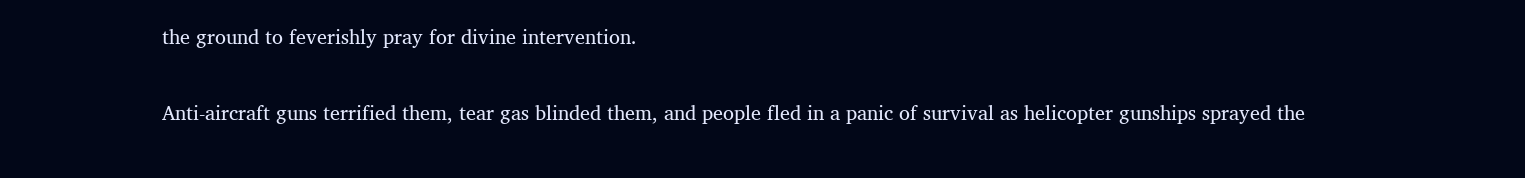the ground to feverishly pray for divine intervention.

Anti-aircraft guns terrified them, tear gas blinded them, and people fled in a panic of survival as helicopter gunships sprayed the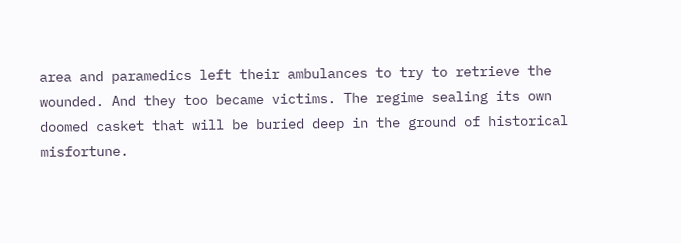area and paramedics left their ambulances to try to retrieve the wounded. And they too became victims. The regime sealing its own doomed casket that will be buried deep in the ground of historical misfortune.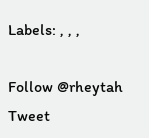Labels: , , ,

Follow @rheytah Tweet